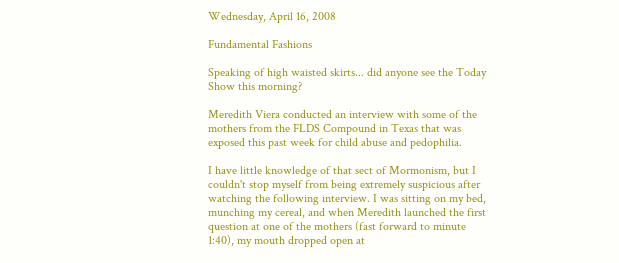Wednesday, April 16, 2008

Fundamental Fashions

Speaking of high waisted skirts... did anyone see the Today Show this morning?

Meredith Viera conducted an interview with some of the mothers from the FLDS Compound in Texas that was exposed this past week for child abuse and pedophilia.

I have little knowledge of that sect of Mormonism, but I couldn't stop myself from being extremely suspicious after watching the following interview. I was sitting on my bed, munching my cereal, and when Meredith launched the first question at one of the mothers (fast forward to minute 1:40), my mouth dropped open at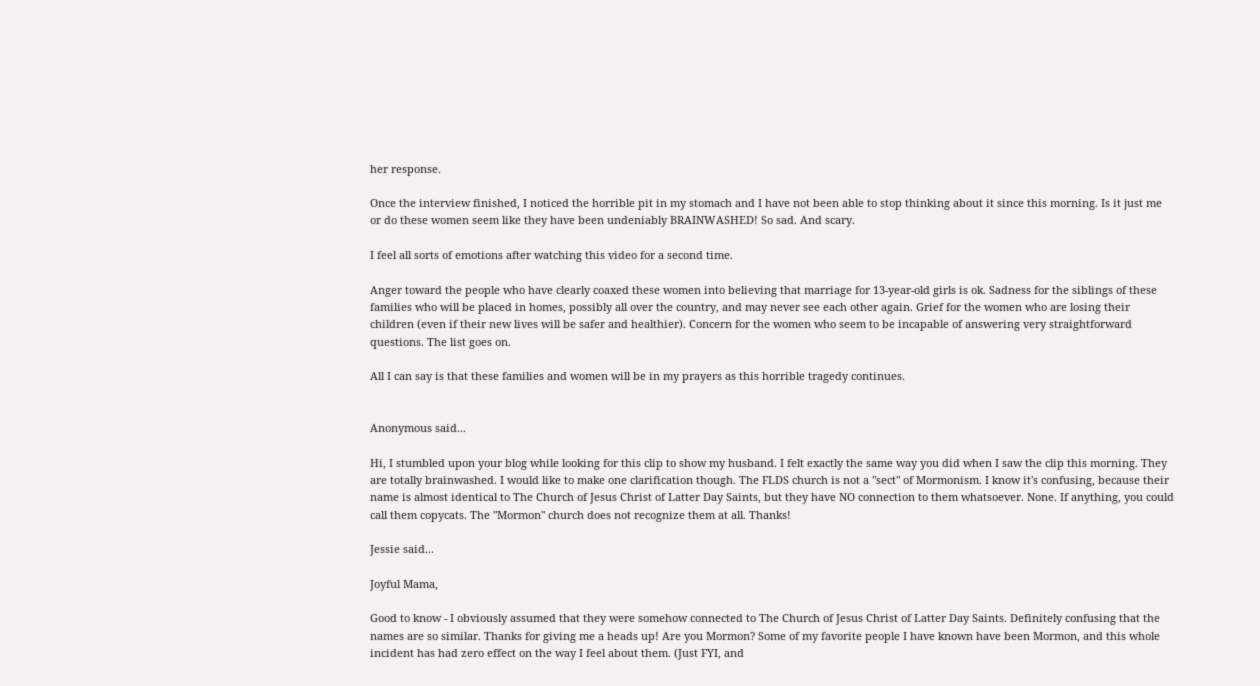her response.

Once the interview finished, I noticed the horrible pit in my stomach and I have not been able to stop thinking about it since this morning. Is it just me or do these women seem like they have been undeniably BRAINWASHED! So sad. And scary.

I feel all sorts of emotions after watching this video for a second time.

Anger toward the people who have clearly coaxed these women into believing that marriage for 13-year-old girls is ok. Sadness for the siblings of these families who will be placed in homes, possibly all over the country, and may never see each other again. Grief for the women who are losing their children (even if their new lives will be safer and healthier). Concern for the women who seem to be incapable of answering very straightforward questions. The list goes on.

All I can say is that these families and women will be in my prayers as this horrible tragedy continues.


Anonymous said...

Hi, I stumbled upon your blog while looking for this clip to show my husband. I felt exactly the same way you did when I saw the clip this morning. They are totally brainwashed. I would like to make one clarification though. The FLDS church is not a "sect" of Mormonism. I know it's confusing, because their name is almost identical to The Church of Jesus Christ of Latter Day Saints, but they have NO connection to them whatsoever. None. If anything, you could call them copycats. The "Mormon" church does not recognize them at all. Thanks!

Jessie said...

Joyful Mama,

Good to know - I obviously assumed that they were somehow connected to The Church of Jesus Christ of Latter Day Saints. Definitely confusing that the names are so similar. Thanks for giving me a heads up! Are you Mormon? Some of my favorite people I have known have been Mormon, and this whole incident has had zero effect on the way I feel about them. (Just FYI, and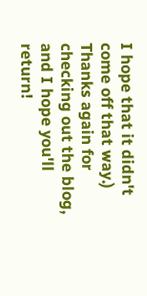I hope that it didn't come off that way.) Thanks again for checking out the blog, and I hope you'll return!